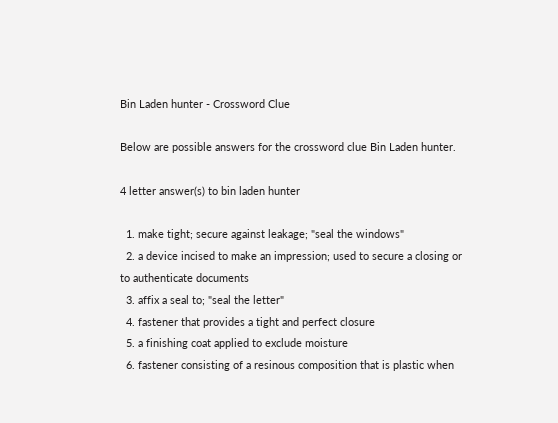Bin Laden hunter - Crossword Clue

Below are possible answers for the crossword clue Bin Laden hunter.

4 letter answer(s) to bin laden hunter

  1. make tight; secure against leakage; "seal the windows"
  2. a device incised to make an impression; used to secure a closing or to authenticate documents
  3. affix a seal to; "seal the letter"
  4. fastener that provides a tight and perfect closure
  5. a finishing coat applied to exclude moisture
  6. fastener consisting of a resinous composition that is plastic when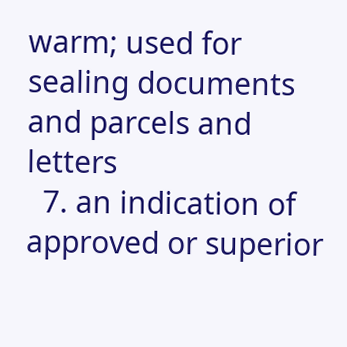warm; used for sealing documents and parcels and letters
  7. an indication of approved or superior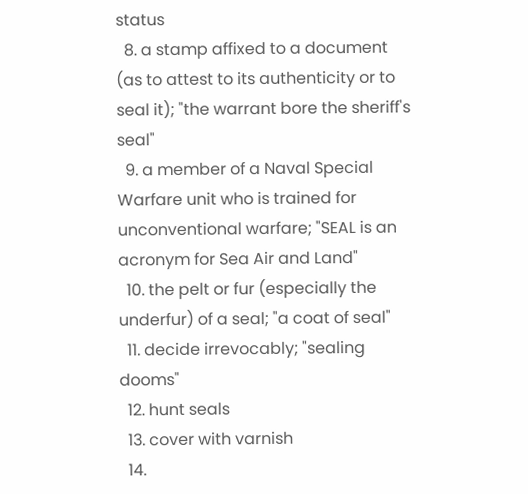status
  8. a stamp affixed to a document (as to attest to its authenticity or to seal it); "the warrant bore the sheriff's seal"
  9. a member of a Naval Special Warfare unit who is trained for unconventional warfare; "SEAL is an acronym for Sea Air and Land"
  10. the pelt or fur (especially the underfur) of a seal; "a coat of seal"
  11. decide irrevocably; "sealing dooms"
  12. hunt seals
  13. cover with varnish
  14.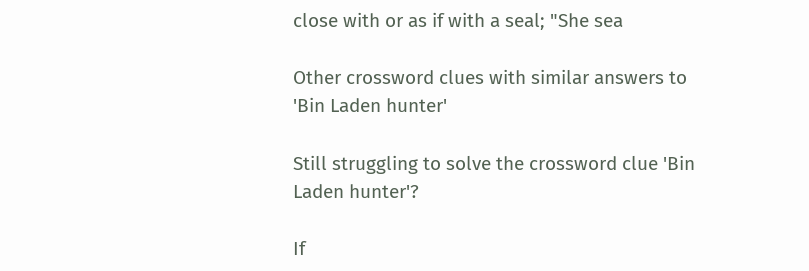close with or as if with a seal; "She sea

Other crossword clues with similar answers to 'Bin Laden hunter'

Still struggling to solve the crossword clue 'Bin Laden hunter'?

If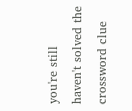you're still haven't solved the crossword clue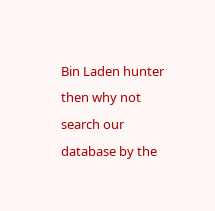Bin Laden hunter then why not search our database by the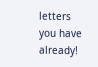letters you have already!